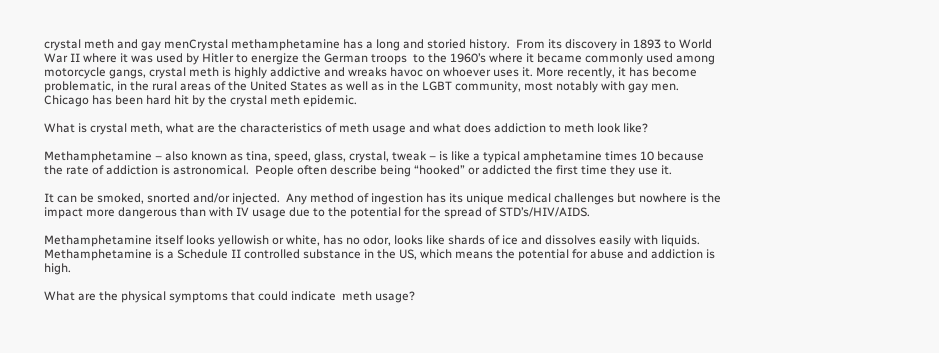crystal meth and gay menCrystal methamphetamine has a long and storied history.  From its discovery in 1893 to World War II where it was used by Hitler to energize the German troops  to the 1960’s where it became commonly used among motorcycle gangs, crystal meth is highly addictive and wreaks havoc on whoever uses it. More recently, it has become problematic, in the rural areas of the United States as well as in the LGBT community, most notably with gay men.  Chicago has been hard hit by the crystal meth epidemic.

What is crystal meth, what are the characteristics of meth usage and what does addiction to meth look like?

Methamphetamine – also known as tina, speed, glass, crystal, tweak – is like a typical amphetamine times 10 because the rate of addiction is astronomical.  People often describe being “hooked” or addicted the first time they use it.

It can be smoked, snorted and/or injected.  Any method of ingestion has its unique medical challenges but nowhere is the impact more dangerous than with IV usage due to the potential for the spread of STD’s/HIV/AIDS.

Methamphetamine itself looks yellowish or white, has no odor, looks like shards of ice and dissolves easily with liquids.  Methamphetamine is a Schedule II controlled substance in the US, which means the potential for abuse and addiction is high.

What are the physical symptoms that could indicate  meth usage?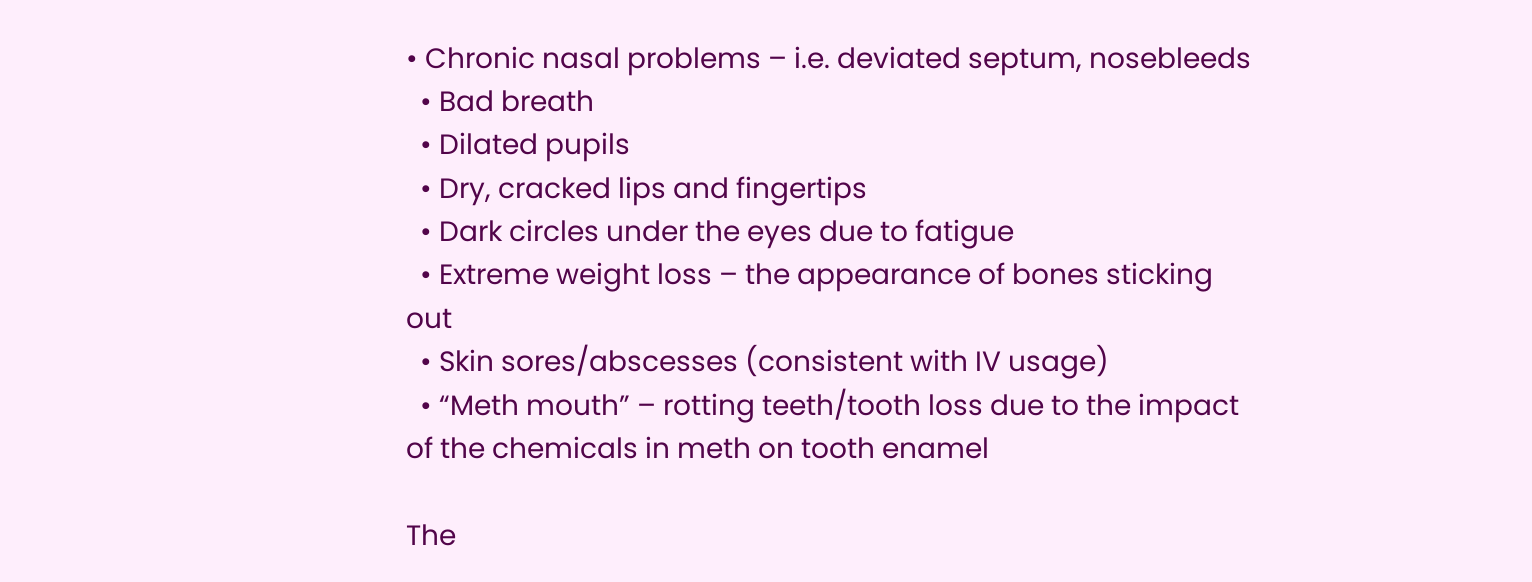• Chronic nasal problems – i.e. deviated septum, nosebleeds
  • Bad breath
  • Dilated pupils
  • Dry, cracked lips and fingertips
  • Dark circles under the eyes due to fatigue
  • Extreme weight loss – the appearance of bones sticking out
  • Skin sores/abscesses (consistent with IV usage)
  • “Meth mouth” – rotting teeth/tooth loss due to the impact of the chemicals in meth on tooth enamel

The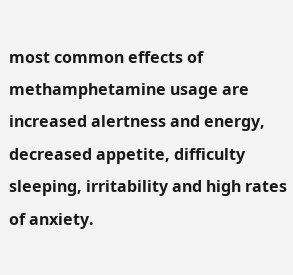most common effects of methamphetamine usage are increased alertness and energy, decreased appetite, difficulty sleeping, irritability and high rates of anxiety.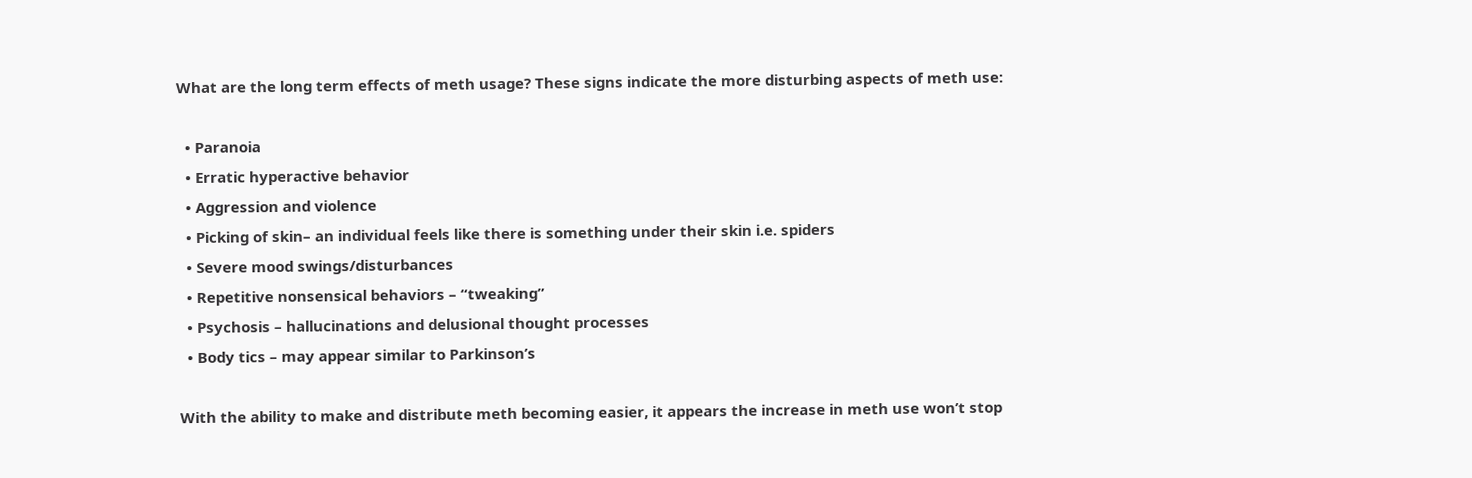What are the long term effects of meth usage? These signs indicate the more disturbing aspects of meth use:

  • Paranoia
  • Erratic hyperactive behavior
  • Aggression and violence
  • Picking of skin– an individual feels like there is something under their skin i.e. spiders
  • Severe mood swings/disturbances
  • Repetitive nonsensical behaviors – “tweaking”
  • Psychosis – hallucinations and delusional thought processes
  • Body tics – may appear similar to Parkinson’s

With the ability to make and distribute meth becoming easier, it appears the increase in meth use won’t stop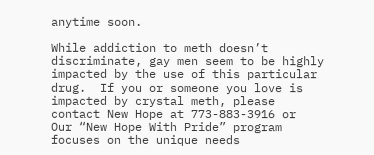anytime soon.

While addiction to meth doesn’t discriminate, gay men seem to be highly impacted by the use of this particular drug.  If you or someone you love is impacted by crystal meth, please contact New Hope at 773-883-3916 or  Our “New Hope With Pride” program focuses on the unique needs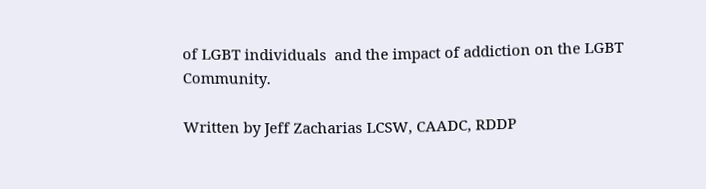of LGBT individuals  and the impact of addiction on the LGBT Community.

Written by Jeff Zacharias LCSW, CAADC, RDDP